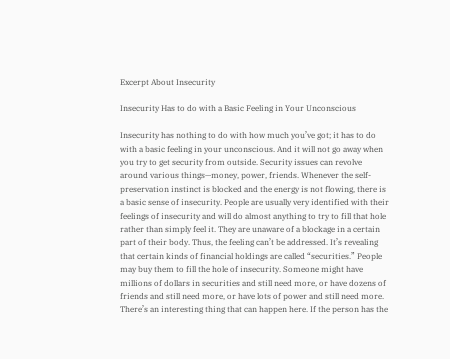Excerpt About Insecurity

Insecurity Has to do with a Basic Feeling in Your Unconscious

Insecurity has nothing to do with how much you’ve got; it has to do with a basic feeling in your unconscious. And it will not go away when you try to get security from outside. Security issues can revolve around various things—money, power, friends. Whenever the self-preservation instinct is blocked and the energy is not flowing, there is a basic sense of insecurity. People are usually very identified with their feelings of insecurity and will do almost anything to try to fill that hole rather than simply feel it. They are unaware of a blockage in a certain part of their body. Thus, the feeling can’t be addressed. It’s revealing that certain kinds of financial holdings are called “securities.” People may buy them to fill the hole of insecurity. Someone might have millions of dollars in securities and still need more, or have dozens of friends and still need more, or have lots of power and still need more. There’s an interesting thing that can happen here. If the person has the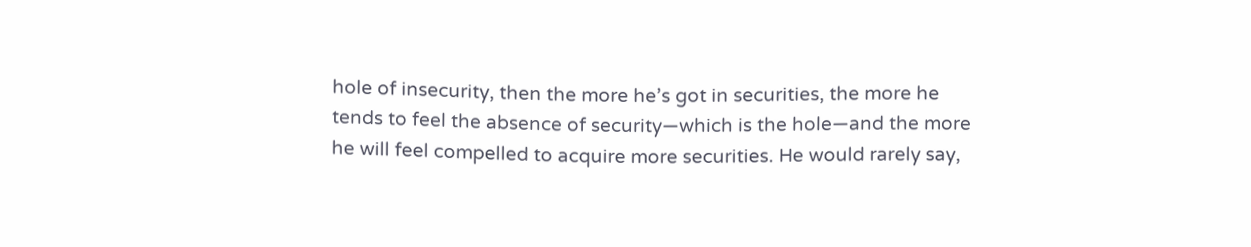hole of insecurity, then the more he’s got in securities, the more he tends to feel the absence of security—which is the hole—and the more he will feel compelled to acquire more securities. He would rarely say,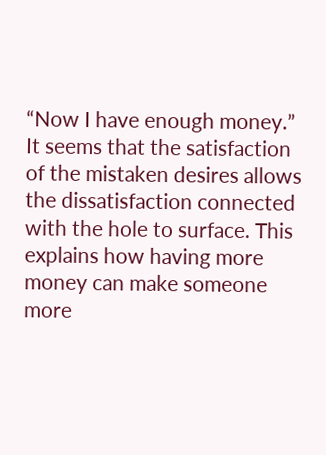“Now I have enough money.” It seems that the satisfaction of the mistaken desires allows the dissatisfaction connected with the hole to surface. This explains how having more money can make someone more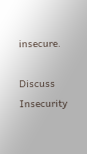insecure.

Discuss Insecurity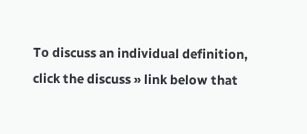To discuss an individual definition, click the discuss » link below that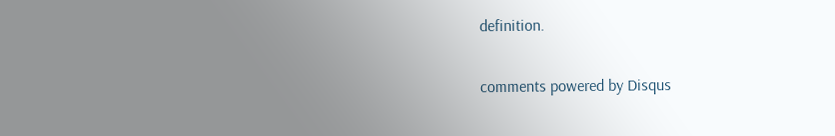definition.

comments powered by Disqus